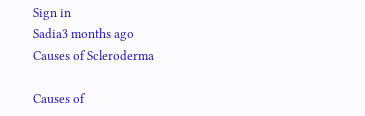Sign in
Sadia3 months ago
Causes of Scleroderma

Causes of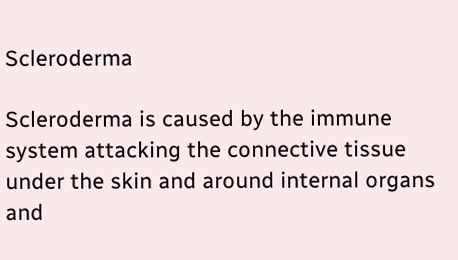Scleroderma

Scleroderma is caused by the immune system attacking the connective tissue under the skin and around internal organs and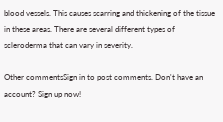blood vessels. This causes scarring and thickening of the tissue in these areas. There are several different types of scleroderma that can vary in severity.

Other commentsSign in to post comments. Don't have an account? Sign up now!